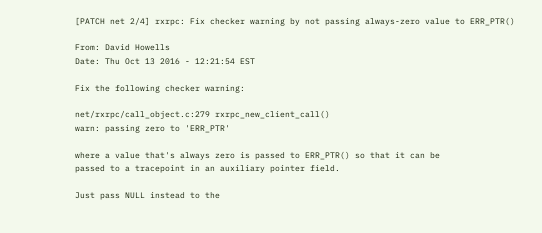[PATCH net 2/4] rxrpc: Fix checker warning by not passing always-zero value to ERR_PTR()

From: David Howells
Date: Thu Oct 13 2016 - 12:21:54 EST

Fix the following checker warning:

net/rxrpc/call_object.c:279 rxrpc_new_client_call()
warn: passing zero to 'ERR_PTR'

where a value that's always zero is passed to ERR_PTR() so that it can be
passed to a tracepoint in an auxiliary pointer field.

Just pass NULL instead to the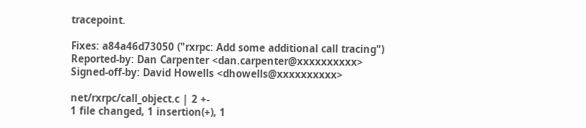tracepoint.

Fixes: a84a46d73050 ("rxrpc: Add some additional call tracing")
Reported-by: Dan Carpenter <dan.carpenter@xxxxxxxxxx>
Signed-off-by: David Howells <dhowells@xxxxxxxxxx>

net/rxrpc/call_object.c | 2 +-
1 file changed, 1 insertion(+), 1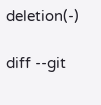deletion(-)

diff --git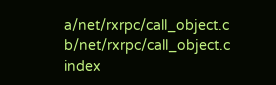a/net/rxrpc/call_object.c b/net/rxrpc/call_object.c
index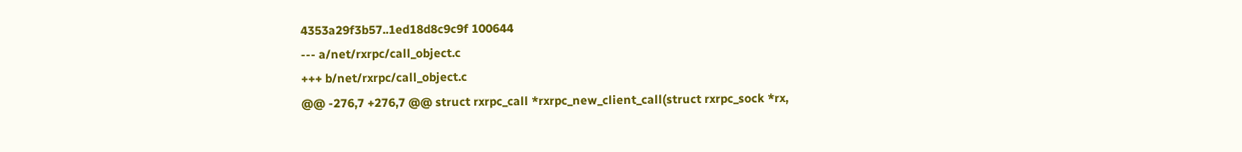4353a29f3b57..1ed18d8c9c9f 100644
--- a/net/rxrpc/call_object.c
+++ b/net/rxrpc/call_object.c
@@ -276,7 +276,7 @@ struct rxrpc_call *rxrpc_new_client_call(struct rxrpc_sock *rx,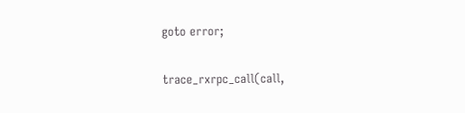goto error;

trace_rxrpc_call(call,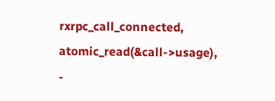rxrpc_call_connected, atomic_read(&call->usage),
-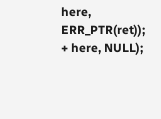here, ERR_PTR(ret));
+ here, NULL);